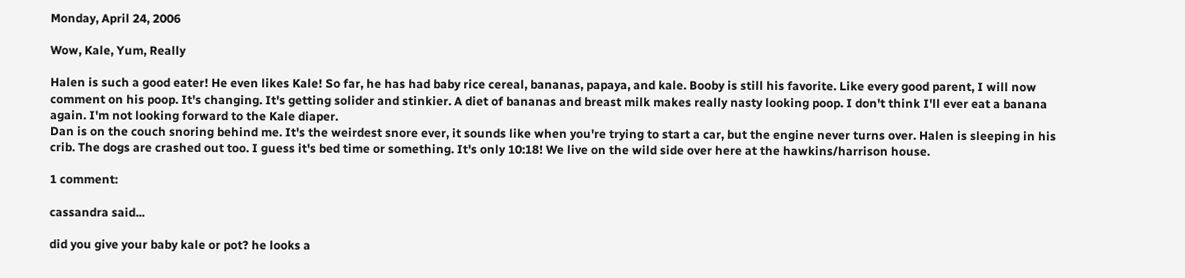Monday, April 24, 2006

Wow, Kale, Yum, Really

Halen is such a good eater! He even likes Kale! So far, he has had baby rice cereal, bananas, papaya, and kale. Booby is still his favorite. Like every good parent, I will now comment on his poop. It's changing. It's getting solider and stinkier. A diet of bananas and breast milk makes really nasty looking poop. I don't think I'll ever eat a banana again. I'm not looking forward to the Kale diaper.
Dan is on the couch snoring behind me. It's the weirdest snore ever, it sounds like when you're trying to start a car, but the engine never turns over. Halen is sleeping in his crib. The dogs are crashed out too. I guess it's bed time or something. It's only 10:18! We live on the wild side over here at the hawkins/harrison house.

1 comment:

cassandra said...

did you give your baby kale or pot? he looks a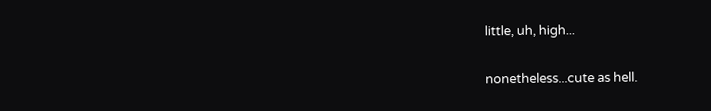little, uh, high...

nonetheless...cute as hell.